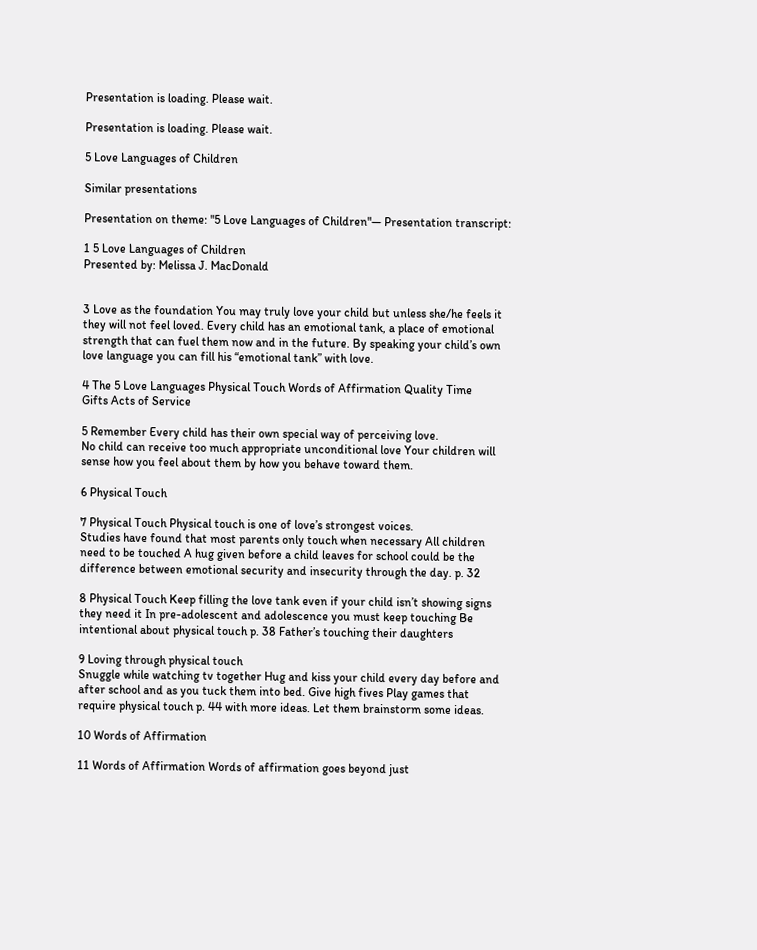Presentation is loading. Please wait.

Presentation is loading. Please wait.

5 Love Languages of Children

Similar presentations

Presentation on theme: "5 Love Languages of Children"— Presentation transcript:

1 5 Love Languages of Children
Presented by: Melissa J. MacDonald


3 Love as the foundation You may truly love your child but unless she/he feels it they will not feel loved. Every child has an emotional tank, a place of emotional strength that can fuel them now and in the future. By speaking your child’s own love language you can fill his “emotional tank” with love.

4 The 5 Love Languages Physical Touch Words of Affirmation Quality Time
Gifts Acts of Service

5 Remember Every child has their own special way of perceiving love.
No child can receive too much appropriate unconditional love Your children will sense how you feel about them by how you behave toward them.

6 Physical Touch

7 Physical Touch Physical touch is one of love’s strongest voices.
Studies have found that most parents only touch when necessary All children need to be touched A hug given before a child leaves for school could be the difference between emotional security and insecurity through the day. p. 32

8 Physical Touch Keep filling the love tank even if your child isn’t showing signs they need it In pre-adolescent and adolescence you must keep touching Be intentional about physical touch p. 38 Father’s touching their daughters

9 Loving through physical touch
Snuggle while watching tv together Hug and kiss your child every day before and after school and as you tuck them into bed. Give high fives Play games that require physical touch p. 44 with more ideas. Let them brainstorm some ideas.

10 Words of Affirmation

11 Words of Affirmation Words of affirmation goes beyond just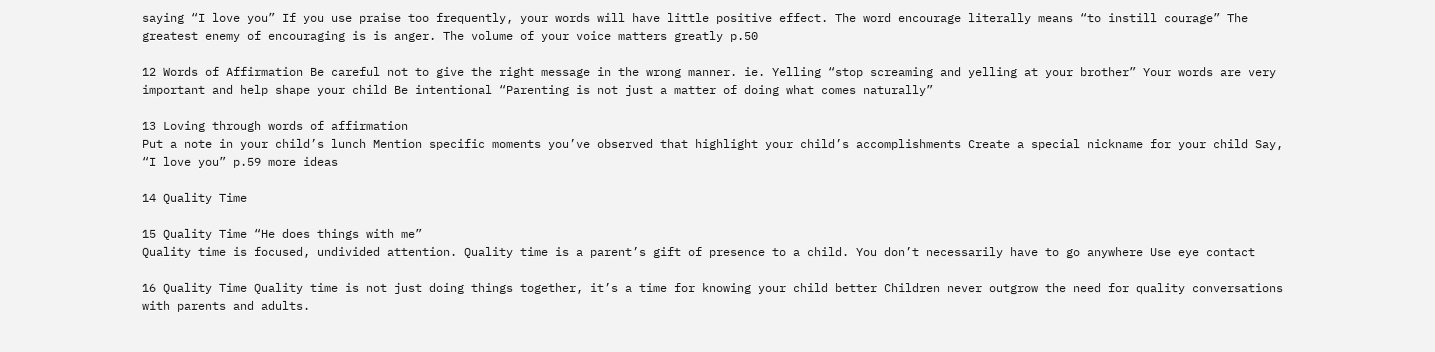saying “I love you” If you use praise too frequently, your words will have little positive effect. The word encourage literally means “to instill courage” The greatest enemy of encouraging is is anger. The volume of your voice matters greatly p.50

12 Words of Affirmation Be careful not to give the right message in the wrong manner. ie. Yelling “stop screaming and yelling at your brother” Your words are very important and help shape your child Be intentional “Parenting is not just a matter of doing what comes naturally”

13 Loving through words of affirmation
Put a note in your child’s lunch Mention specific moments you’ve observed that highlight your child’s accomplishments Create a special nickname for your child Say, “I love you” p.59 more ideas

14 Quality Time

15 Quality Time “He does things with me”
Quality time is focused, undivided attention. Quality time is a parent’s gift of presence to a child. You don’t necessarily have to go anywhere Use eye contact

16 Quality Time Quality time is not just doing things together, it’s a time for knowing your child better Children never outgrow the need for quality conversations with parents and adults.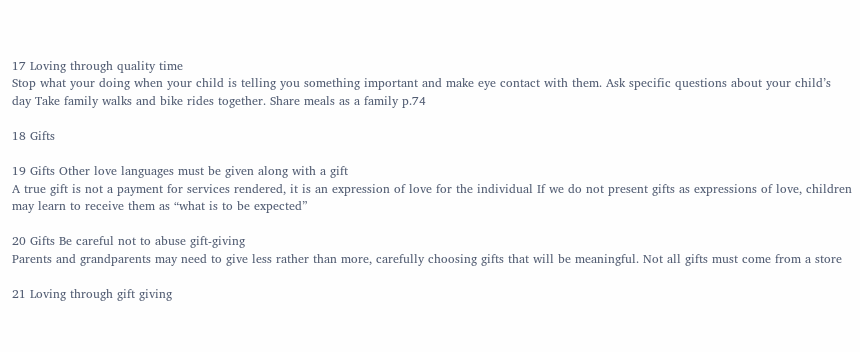17 Loving through quality time
Stop what your doing when your child is telling you something important and make eye contact with them. Ask specific questions about your child’s day Take family walks and bike rides together. Share meals as a family p.74

18 Gifts

19 Gifts Other love languages must be given along with a gift
A true gift is not a payment for services rendered, it is an expression of love for the individual If we do not present gifts as expressions of love, children may learn to receive them as “what is to be expected”

20 Gifts Be careful not to abuse gift-giving
Parents and grandparents may need to give less rather than more, carefully choosing gifts that will be meaningful. Not all gifts must come from a store

21 Loving through gift giving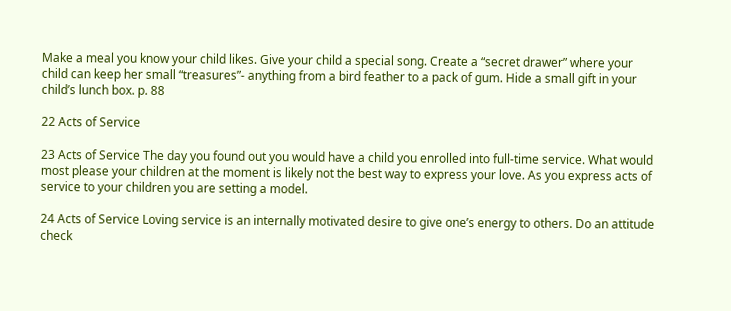Make a meal you know your child likes. Give your child a special song. Create a “secret drawer” where your child can keep her small “treasures”- anything from a bird feather to a pack of gum. Hide a small gift in your child’s lunch box. p. 88

22 Acts of Service

23 Acts of Service The day you found out you would have a child you enrolled into full-time service. What would most please your children at the moment is likely not the best way to express your love. As you express acts of service to your children you are setting a model.

24 Acts of Service Loving service is an internally motivated desire to give one’s energy to others. Do an attitude check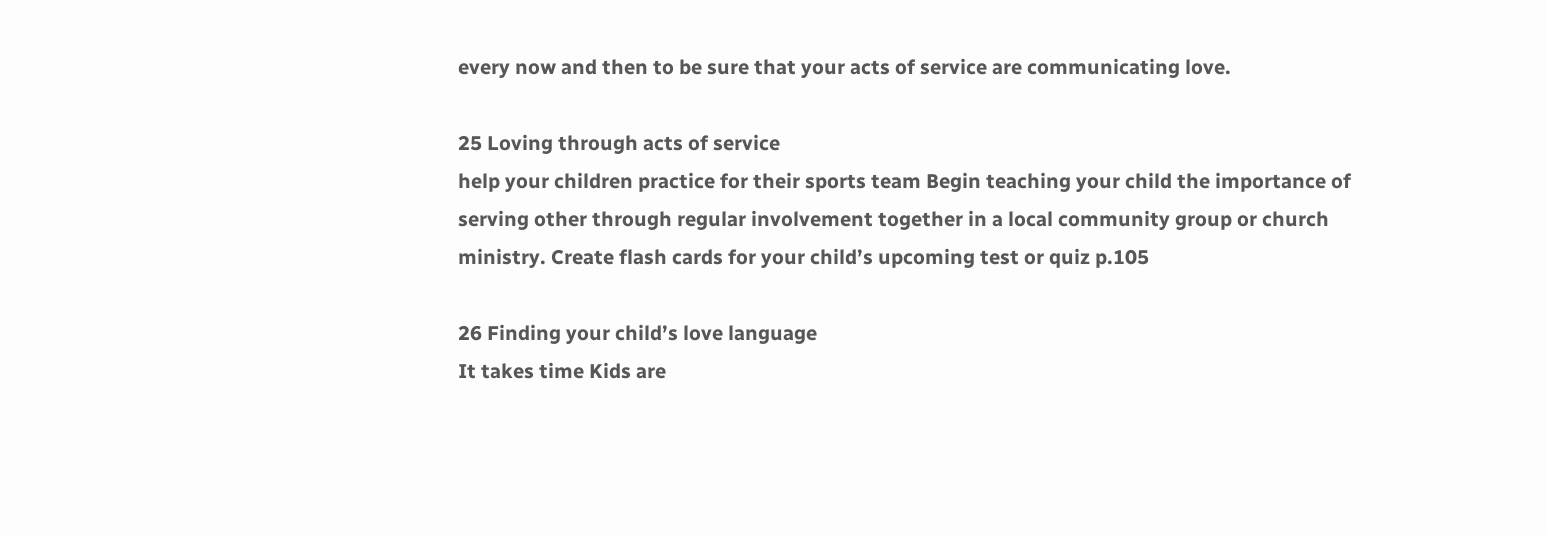every now and then to be sure that your acts of service are communicating love.

25 Loving through acts of service
help your children practice for their sports team Begin teaching your child the importance of serving other through regular involvement together in a local community group or church ministry. Create flash cards for your child’s upcoming test or quiz p.105

26 Finding your child’s love language
It takes time Kids are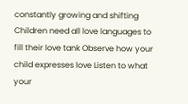constantly growing and shifting Children need all love languages to fill their love tank Observe how your child expresses love Listen to what your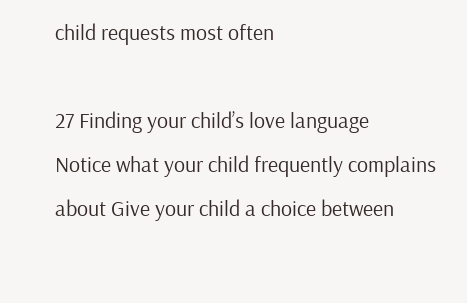child requests most often

27 Finding your child’s love language
Notice what your child frequently complains about Give your child a choice between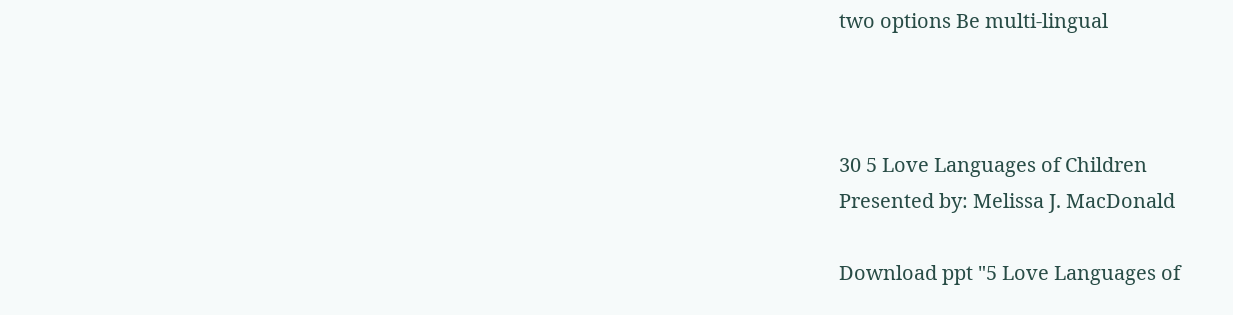two options Be multi-lingual



30 5 Love Languages of Children
Presented by: Melissa J. MacDonald

Download ppt "5 Love Languages of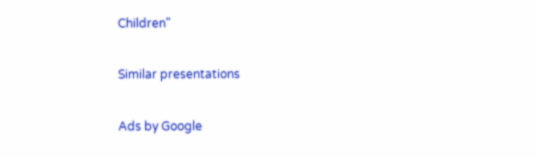Children"

Similar presentations

Ads by Google